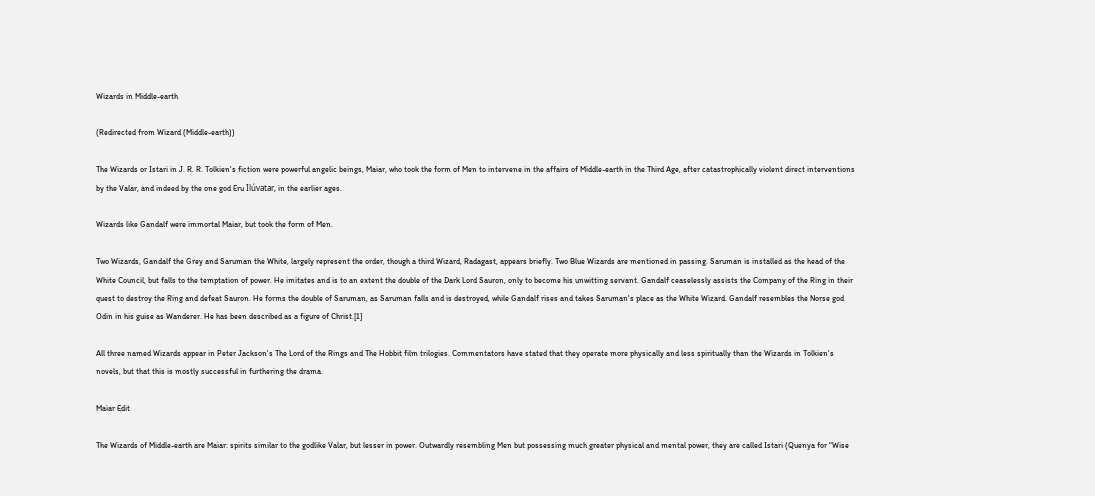Wizards in Middle-earth

(Redirected from Wizard (Middle-earth))

The Wizards or Istari in J. R. R. Tolkien's fiction were powerful angelic beings, Maiar, who took the form of Men to intervene in the affairs of Middle-earth in the Third Age, after catastrophically violent direct interventions by the Valar, and indeed by the one god Eru Ilúvatar, in the earlier ages.

Wizards like Gandalf were immortal Maiar, but took the form of Men.

Two Wizards, Gandalf the Grey and Saruman the White, largely represent the order, though a third Wizard, Radagast, appears briefly. Two Blue Wizards are mentioned in passing. Saruman is installed as the head of the White Council, but falls to the temptation of power. He imitates and is to an extent the double of the Dark Lord Sauron, only to become his unwitting servant. Gandalf ceaselessly assists the Company of the Ring in their quest to destroy the Ring and defeat Sauron. He forms the double of Saruman, as Saruman falls and is destroyed, while Gandalf rises and takes Saruman's place as the White Wizard. Gandalf resembles the Norse god Odin in his guise as Wanderer. He has been described as a figure of Christ.[1]

All three named Wizards appear in Peter Jackson's The Lord of the Rings and The Hobbit film trilogies. Commentators have stated that they operate more physically and less spiritually than the Wizards in Tolkien's novels, but that this is mostly successful in furthering the drama.

Maiar Edit

The Wizards of Middle-earth are Maiar: spirits similar to the godlike Valar, but lesser in power. Outwardly resembling Men but possessing much greater physical and mental power, they are called Istari (Quenya for "Wise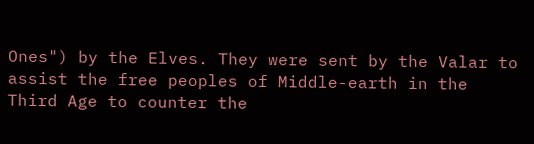Ones") by the Elves. They were sent by the Valar to assist the free peoples of Middle-earth in the Third Age to counter the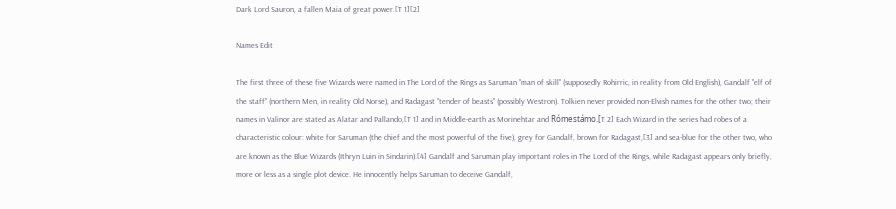Dark Lord Sauron, a fallen Maia of great power.[T 1][2]

Names Edit

The first three of these five Wizards were named in The Lord of the Rings as Saruman "man of skill" (supposedly Rohirric, in reality from Old English), Gandalf "elf of the staff" (northern Men, in reality Old Norse), and Radagast "tender of beasts" (possibly Westron). Tolkien never provided non-Elvish names for the other two; their names in Valinor are stated as Alatar and Pallando,[T 1] and in Middle-earth as Morinehtar and Rómestámo.[T 2] Each Wizard in the series had robes of a characteristic colour: white for Saruman (the chief and the most powerful of the five), grey for Gandalf, brown for Radagast,[3] and sea-blue for the other two, who are known as the Blue Wizards (Ithryn Luin in Sindarin).[4] Gandalf and Saruman play important roles in The Lord of the Rings, while Radagast appears only briefly, more or less as a single plot device. He innocently helps Saruman to deceive Gandalf,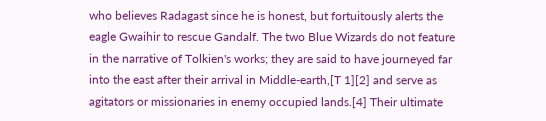who believes Radagast since he is honest, but fortuitously alerts the eagle Gwaihir to rescue Gandalf. The two Blue Wizards do not feature in the narrative of Tolkien's works; they are said to have journeyed far into the east after their arrival in Middle-earth,[T 1][2] and serve as agitators or missionaries in enemy occupied lands.[4] Their ultimate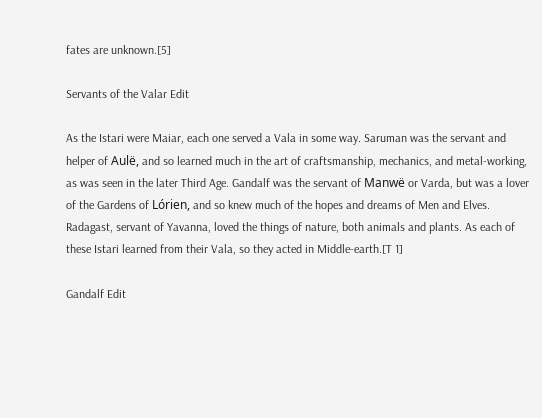fates are unknown.[5]

Servants of the Valar Edit

As the Istari were Maiar, each one served a Vala in some way. Saruman was the servant and helper of Aulë, and so learned much in the art of craftsmanship, mechanics, and metal-working, as was seen in the later Third Age. Gandalf was the servant of Manwë or Varda, but was a lover of the Gardens of Lórien, and so knew much of the hopes and dreams of Men and Elves. Radagast, servant of Yavanna, loved the things of nature, both animals and plants. As each of these Istari learned from their Vala, so they acted in Middle-earth.[T 1]

Gandalf Edit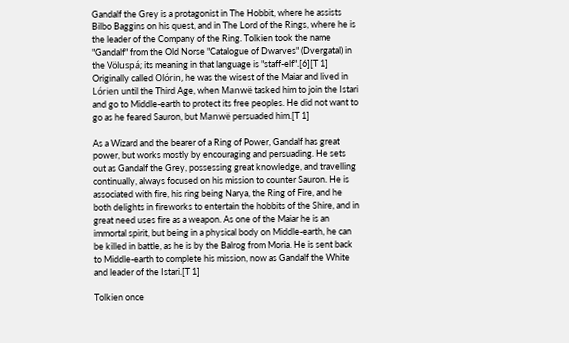Gandalf the Grey is a protagonist in The Hobbit, where he assists Bilbo Baggins on his quest, and in The Lord of the Rings, where he is the leader of the Company of the Ring. Tolkien took the name "Gandalf" from the Old Norse "Catalogue of Dwarves" (Dvergatal) in the Völuspá; its meaning in that language is "staff-elf".[6][T 1] Originally called Olórin, he was the wisest of the Maiar and lived in Lórien until the Third Age, when Manwë tasked him to join the Istari and go to Middle-earth to protect its free peoples. He did not want to go as he feared Sauron, but Manwë persuaded him.[T 1]

As a Wizard and the bearer of a Ring of Power, Gandalf has great power, but works mostly by encouraging and persuading. He sets out as Gandalf the Grey, possessing great knowledge, and travelling continually, always focused on his mission to counter Sauron. He is associated with fire, his ring being Narya, the Ring of Fire, and he both delights in fireworks to entertain the hobbits of the Shire, and in great need uses fire as a weapon. As one of the Maiar he is an immortal spirit, but being in a physical body on Middle-earth, he can be killed in battle, as he is by the Balrog from Moria. He is sent back to Middle-earth to complete his mission, now as Gandalf the White and leader of the Istari.[T 1]

Tolkien once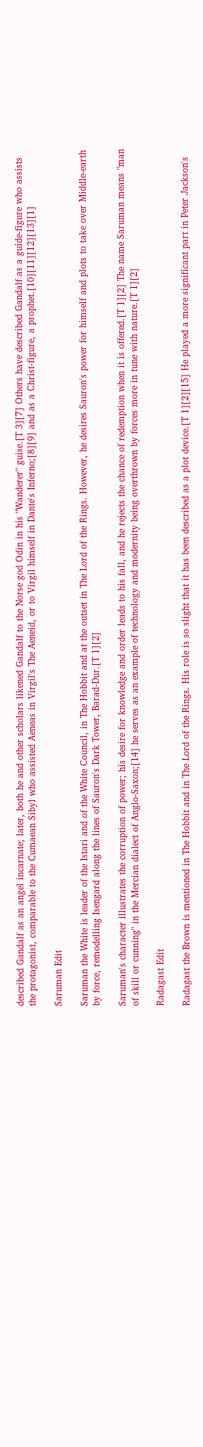described Gandalf as an angel incarnate; later, both he and other scholars likened Gandalf to the Norse god Odin in his "Wanderer" guise.[T 3][7] Others have described Gandalf as a guide-figure who assists the protagonist, comparable to the Cumaean Sibyl who assisted Aeneas in Virgil's The Aeneid, or to Virgil himself in Dante's Inferno;[8][9] and as a Christ-figure, a prophet.[10][11][12][13][1]

Saruman Edit

Saruman the White is leader of the Istari and of the White Council, in The Hobbit and at the outset in The Lord of the Rings. However, he desires Sauron's power for himself and plots to take over Middle-earth by force, remodelling Isengard along the lines of Sauron's Dark Tower, Barad-Dur.[T 1][2]

Saruman's character illustrates the corruption of power; his desire for knowledge and order leads to his fall, and he rejects the chance of redemption when it is offered.[T 1][2] The name Saruman means "man of skill or cunning" in the Mercian dialect of Anglo-Saxon;[14] he serves as an example of technology and modernity being overthrown by forces more in tune with nature.[T 1][2]

Radagast Edit

Radagast the Brown is mentioned in The Hobbit and in The Lord of the Rings. His role is so slight that it has been described as a plot device.[T 1][2][15] He played a more significant part in Peter Jackson's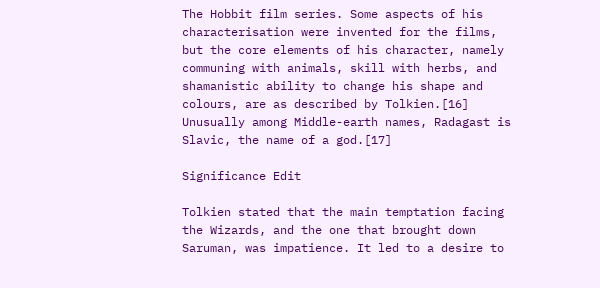The Hobbit film series. Some aspects of his characterisation were invented for the films, but the core elements of his character, namely communing with animals, skill with herbs, and shamanistic ability to change his shape and colours, are as described by Tolkien.[16] Unusually among Middle-earth names, Radagast is Slavic, the name of a god.[17]

Significance Edit

Tolkien stated that the main temptation facing the Wizards, and the one that brought down Saruman, was impatience. It led to a desire to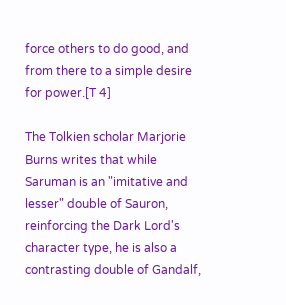force others to do good, and from there to a simple desire for power.[T 4]

The Tolkien scholar Marjorie Burns writes that while Saruman is an "imitative and lesser" double of Sauron, reinforcing the Dark Lord's character type, he is also a contrasting double of Gandalf,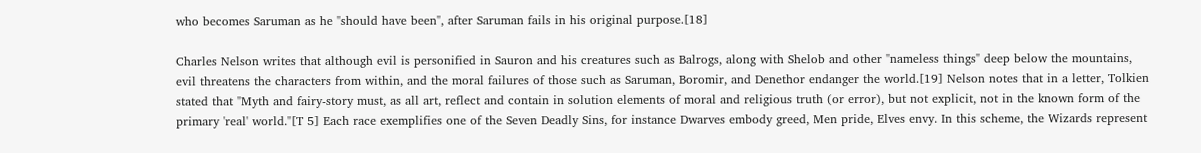who becomes Saruman as he "should have been", after Saruman fails in his original purpose.[18]

Charles Nelson writes that although evil is personified in Sauron and his creatures such as Balrogs, along with Shelob and other "nameless things" deep below the mountains, evil threatens the characters from within, and the moral failures of those such as Saruman, Boromir, and Denethor endanger the world.[19] Nelson notes that in a letter, Tolkien stated that "Myth and fairy-story must, as all art, reflect and contain in solution elements of moral and religious truth (or error), but not explicit, not in the known form of the primary 'real' world."[T 5] Each race exemplifies one of the Seven Deadly Sins, for instance Dwarves embody greed, Men pride, Elves envy. In this scheme, the Wizards represent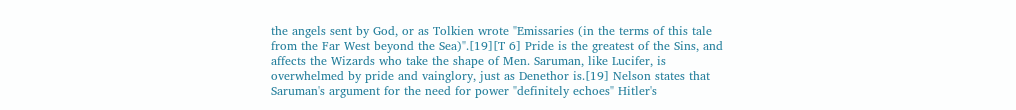the angels sent by God, or as Tolkien wrote "Emissaries (in the terms of this tale from the Far West beyond the Sea)".[19][T 6] Pride is the greatest of the Sins, and affects the Wizards who take the shape of Men. Saruman, like Lucifer, is overwhelmed by pride and vainglory, just as Denethor is.[19] Nelson states that Saruman's argument for the need for power "definitely echoes" Hitler's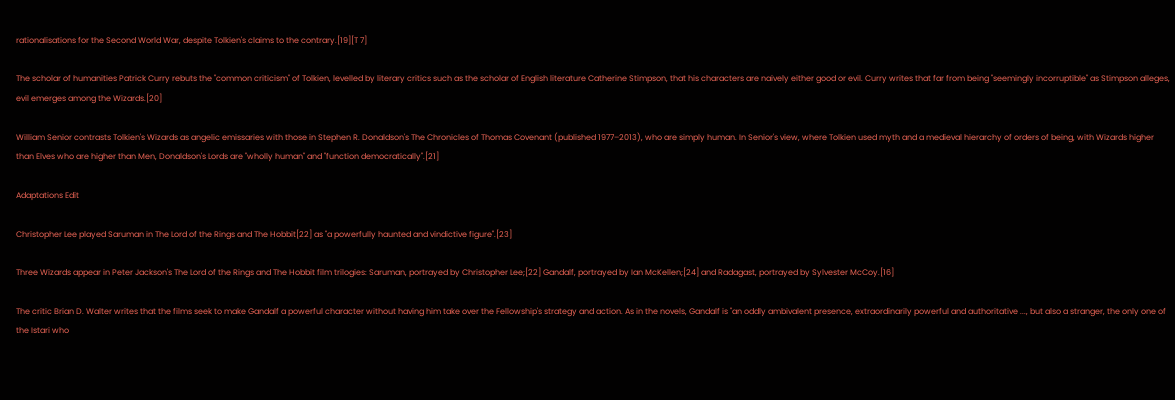rationalisations for the Second World War, despite Tolkien's claims to the contrary.[19][T 7]

The scholar of humanities Patrick Curry rebuts the "common criticism" of Tolkien, levelled by literary critics such as the scholar of English literature Catherine Stimpson, that his characters are naively either good or evil. Curry writes that far from being "seemingly incorruptible" as Stimpson alleges, evil emerges among the Wizards.[20]

William Senior contrasts Tolkien's Wizards as angelic emissaries with those in Stephen R. Donaldson's The Chronicles of Thomas Covenant (published 1977–2013), who are simply human. In Senior's view, where Tolkien used myth and a medieval hierarchy of orders of being, with Wizards higher than Elves who are higher than Men, Donaldson's Lords are "wholly human" and "function democratically".[21]

Adaptations Edit

Christopher Lee played Saruman in The Lord of the Rings and The Hobbit[22] as "a powerfully haunted and vindictive figure".[23]

Three Wizards appear in Peter Jackson's The Lord of the Rings and The Hobbit film trilogies: Saruman, portrayed by Christopher Lee;[22] Gandalf, portrayed by Ian McKellen;[24] and Radagast, portrayed by Sylvester McCoy.[16]

The critic Brian D. Walter writes that the films seek to make Gandalf a powerful character without having him take over the Fellowship's strategy and action. As in the novels, Gandalf is "an oddly ambivalent presence, extraordinarily powerful and authoritative ..., but also a stranger, the only one of the Istari who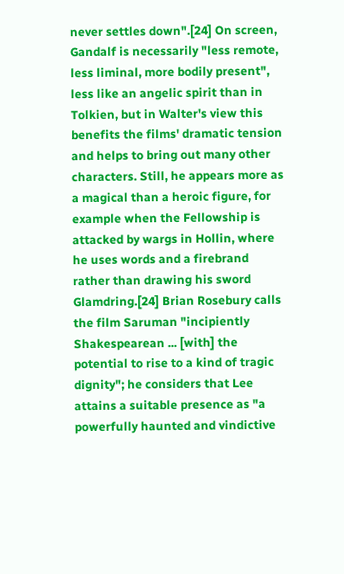never settles down".[24] On screen, Gandalf is necessarily "less remote, less liminal, more bodily present", less like an angelic spirit than in Tolkien, but in Walter's view this benefits the films' dramatic tension and helps to bring out many other characters. Still, he appears more as a magical than a heroic figure, for example when the Fellowship is attacked by wargs in Hollin, where he uses words and a firebrand rather than drawing his sword Glamdring.[24] Brian Rosebury calls the film Saruman "incipiently Shakespearean ... [with] the potential to rise to a kind of tragic dignity"; he considers that Lee attains a suitable presence as "a powerfully haunted and vindictive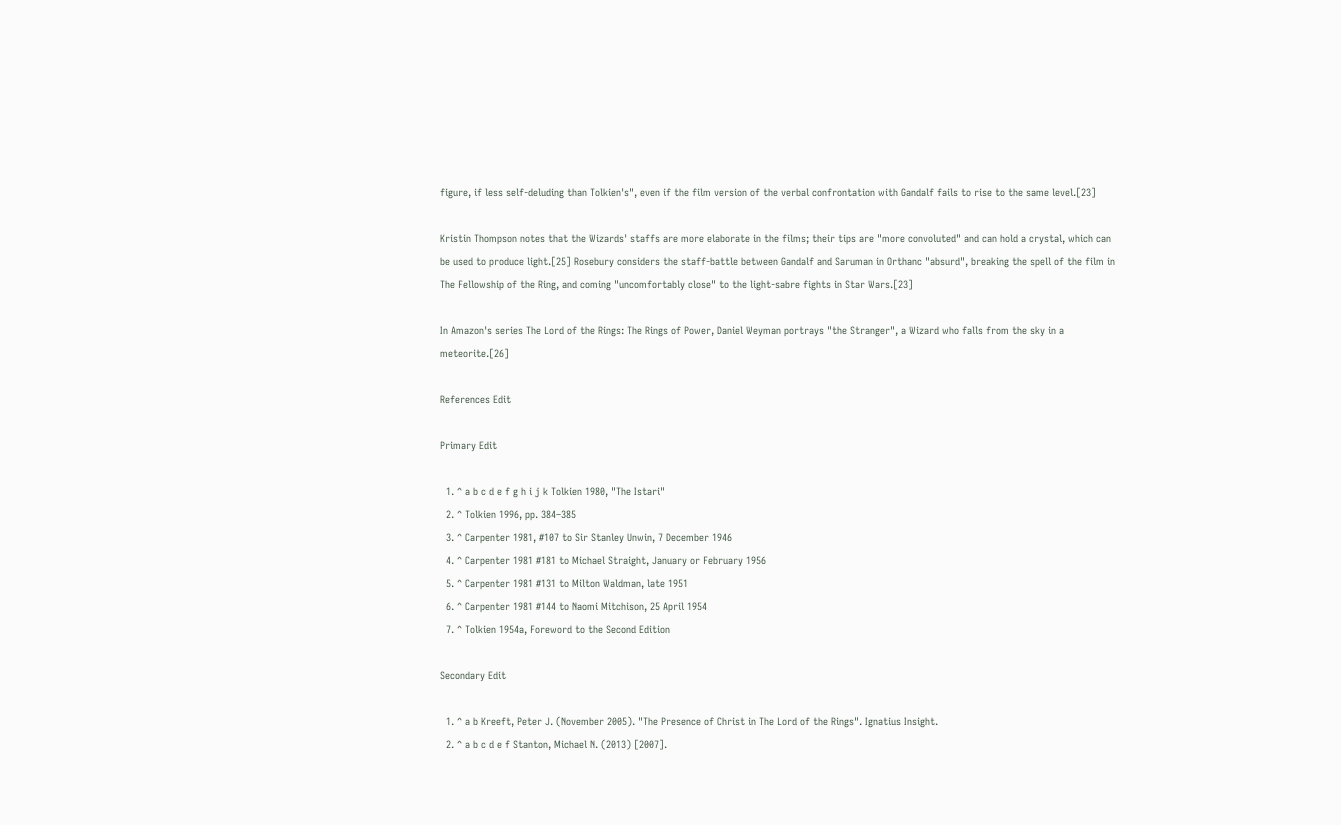figure, if less self-deluding than Tolkien's", even if the film version of the verbal confrontation with Gandalf fails to rise to the same level.[23]

Kristin Thompson notes that the Wizards' staffs are more elaborate in the films; their tips are "more convoluted" and can hold a crystal, which can be used to produce light.[25] Rosebury considers the staff-battle between Gandalf and Saruman in Orthanc "absurd", breaking the spell of the film in The Fellowship of the Ring, and coming "uncomfortably close" to the light-sabre fights in Star Wars.[23]

In Amazon's series The Lord of the Rings: The Rings of Power, Daniel Weyman portrays "the Stranger", a Wizard who falls from the sky in a meteorite.[26]

References Edit

Primary Edit

  1. ^ a b c d e f g h i j k Tolkien 1980, "The Istari"
  2. ^ Tolkien 1996, pp. 384–385
  3. ^ Carpenter 1981, #107 to Sir Stanley Unwin, 7 December 1946
  4. ^ Carpenter 1981 #181 to Michael Straight, January or February 1956
  5. ^ Carpenter 1981 #131 to Milton Waldman, late 1951
  6. ^ Carpenter 1981 #144 to Naomi Mitchison, 25 April 1954
  7. ^ Tolkien 1954a, Foreword to the Second Edition

Secondary Edit

  1. ^ a b Kreeft, Peter J. (November 2005). "The Presence of Christ in The Lord of the Rings". Ignatius Insight.
  2. ^ a b c d e f Stanton, Michael N. (2013) [2007].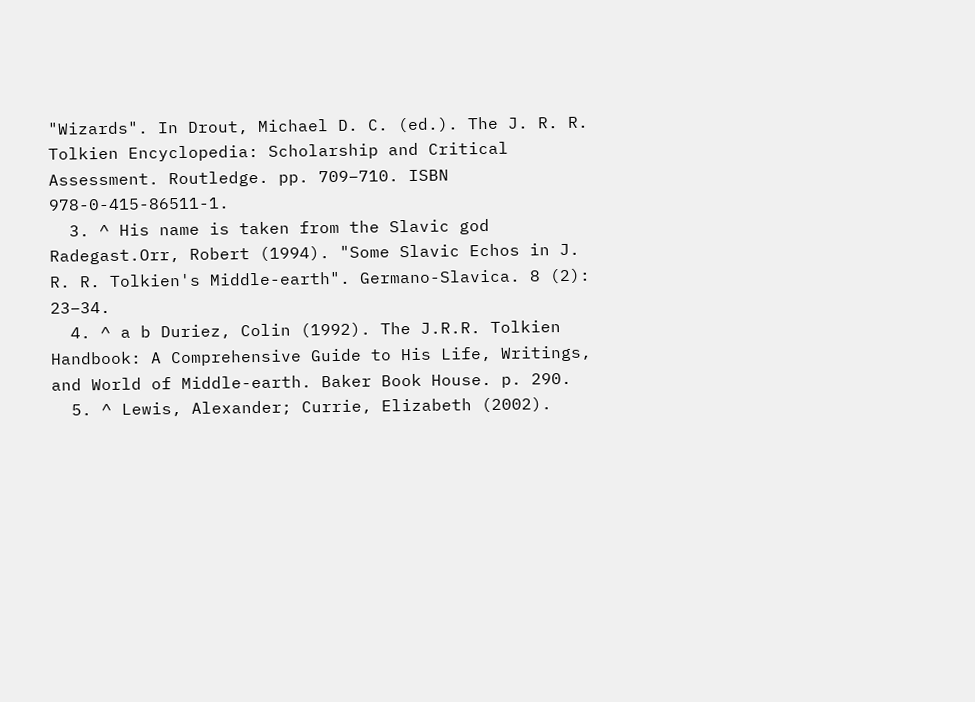"Wizards". In Drout, Michael D. C. (ed.). The J. R. R. Tolkien Encyclopedia: Scholarship and Critical Assessment. Routledge. pp. 709–710. ISBN 978-0-415-86511-1.
  3. ^ His name is taken from the Slavic god Radegast.Orr, Robert (1994). "Some Slavic Echos in J. R. R. Tolkien's Middle-earth". Germano-Slavica. 8 (2): 23–34.
  4. ^ a b Duriez, Colin (1992). The J.R.R. Tolkien Handbook: A Comprehensive Guide to His Life, Writings, and World of Middle-earth. Baker Book House. p. 290.
  5. ^ Lewis, Alexander; Currie, Elizabeth (2002).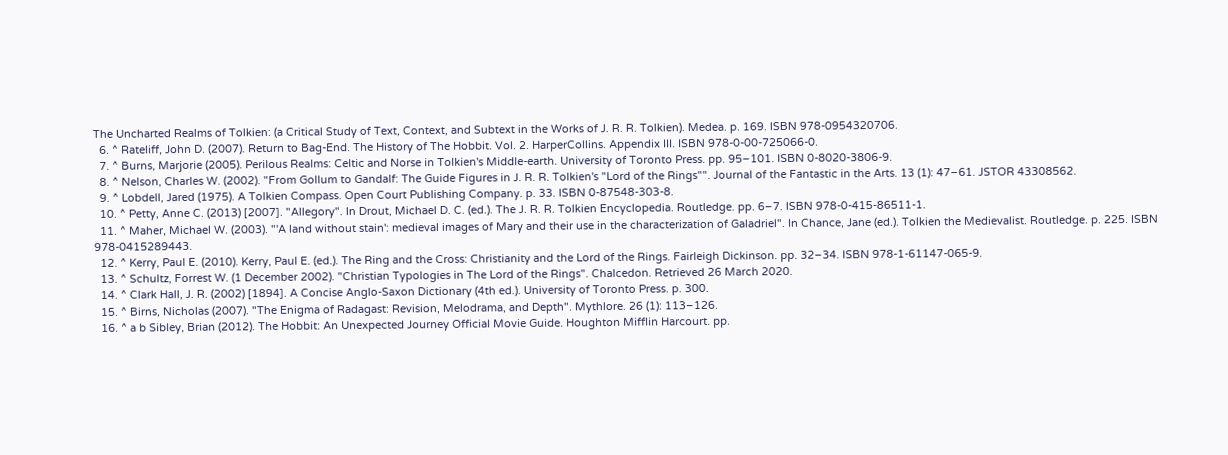The Uncharted Realms of Tolkien: (a Critical Study of Text, Context, and Subtext in the Works of J. R. R. Tolkien). Medea. p. 169. ISBN 978-0954320706.
  6. ^ Rateliff, John D. (2007). Return to Bag-End. The History of The Hobbit. Vol. 2. HarperCollins. Appendix III. ISBN 978-0-00-725066-0.
  7. ^ Burns, Marjorie (2005). Perilous Realms: Celtic and Norse in Tolkien's Middle-earth. University of Toronto Press. pp. 95–101. ISBN 0-8020-3806-9.
  8. ^ Nelson, Charles W. (2002). "From Gollum to Gandalf: The Guide Figures in J. R. R. Tolkien's "Lord of the Rings"". Journal of the Fantastic in the Arts. 13 (1): 47–61. JSTOR 43308562.
  9. ^ Lobdell, Jared (1975). A Tolkien Compass. Open Court Publishing Company. p. 33. ISBN 0-87548-303-8.
  10. ^ Petty, Anne C. (2013) [2007]. "Allegory". In Drout, Michael D. C. (ed.). The J. R. R. Tolkien Encyclopedia. Routledge. pp. 6–7. ISBN 978-0-415-86511-1.
  11. ^ Maher, Michael W. (2003). "'A land without stain': medieval images of Mary and their use in the characterization of Galadriel". In Chance, Jane (ed.). Tolkien the Medievalist. Routledge. p. 225. ISBN 978-0415289443.
  12. ^ Kerry, Paul E. (2010). Kerry, Paul E. (ed.). The Ring and the Cross: Christianity and the Lord of the Rings. Fairleigh Dickinson. pp. 32–34. ISBN 978-1-61147-065-9.
  13. ^ Schultz, Forrest W. (1 December 2002). "Christian Typologies in The Lord of the Rings". Chalcedon. Retrieved 26 March 2020.
  14. ^ Clark Hall, J. R. (2002) [1894]. A Concise Anglo-Saxon Dictionary (4th ed.). University of Toronto Press. p. 300.
  15. ^ Birns, Nicholas (2007). "The Enigma of Radagast: Revision, Melodrama, and Depth". Mythlore. 26 (1): 113–126.
  16. ^ a b Sibley, Brian (2012). The Hobbit: An Unexpected Journey Official Movie Guide. Houghton Mifflin Harcourt. pp.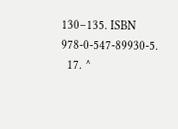130–135. ISBN 978-0-547-89930-5.
  17. ^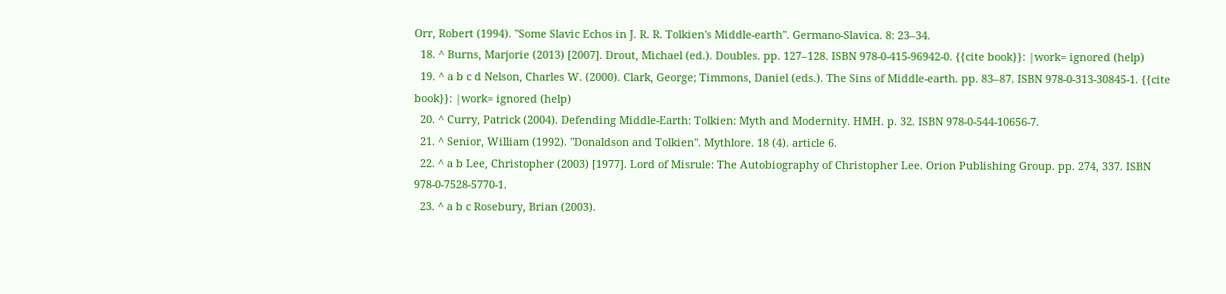Orr, Robert (1994). "Some Slavic Echos in J. R. R. Tolkien's Middle-earth". Germano-Slavica. 8: 23–34.
  18. ^ Burns, Marjorie (2013) [2007]. Drout, Michael (ed.). Doubles. pp. 127–128. ISBN 978-0-415-96942-0. {{cite book}}: |work= ignored (help)
  19. ^ a b c d Nelson, Charles W. (2000). Clark, George; Timmons, Daniel (eds.). The Sins of Middle-earth. pp. 83–87. ISBN 978-0-313-30845-1. {{cite book}}: |work= ignored (help)
  20. ^ Curry, Patrick (2004). Defending Middle-Earth: Tolkien: Myth and Modernity. HMH. p. 32. ISBN 978-0-544-10656-7.
  21. ^ Senior, William (1992). "Donaldson and Tolkien". Mythlore. 18 (4). article 6.
  22. ^ a b Lee, Christopher (2003) [1977]. Lord of Misrule: The Autobiography of Christopher Lee. Orion Publishing Group. pp. 274, 337. ISBN 978-0-7528-5770-1.
  23. ^ a b c Rosebury, Brian (2003).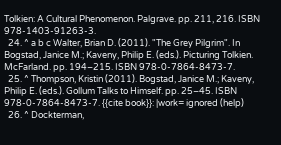Tolkien: A Cultural Phenomenon. Palgrave. pp. 211, 216. ISBN 978-1403-91263-3.
  24. ^ a b c Walter, Brian D. (2011). "The Grey Pilgrim". In Bogstad, Janice M.; Kaveny, Philip E. (eds.). Picturing Tolkien. McFarland. pp. 194–215. ISBN 978-0-7864-8473-7.
  25. ^ Thompson, Kristin (2011). Bogstad, Janice M.; Kaveny, Philip E. (eds.). Gollum Talks to Himself. pp. 25–45. ISBN 978-0-7864-8473-7. {{cite book}}: |work= ignored (help)
  26. ^ Dockterman,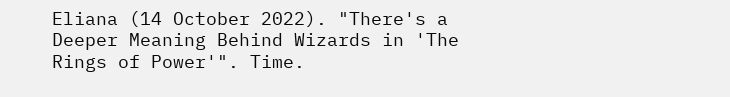Eliana (14 October 2022). "There's a Deeper Meaning Behind Wizards in 'The Rings of Power'". Time.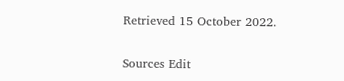Retrieved 15 October 2022.

Sources Edit